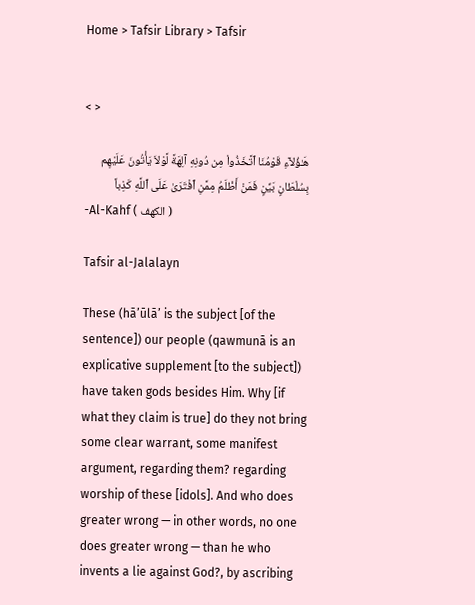Home > Tafsir Library > Tafsir


< >

هَـٰؤُلاۤءِ قَوْمُنَا ٱتَّخَذُواْ مِن دُونِهِ آلِهَةً لَّوْلاَ يَأْتُونَ عَلَيْهِم بِسُلْطَانٍ بَيِّنٍ فَمَنْ أَظْلَمُ مِمَّنِ ٱفْتَرَىٰ عَلَى ٱللَّهِ كَذِباً
-Al-Kahf ( الكهف )

Tafsir al-Jalalayn

These (hā’ūlā’ is the subject [of the sentence]) our people (qawmunā is an explicative supplement [to the subject]) have taken gods besides Him. Why [if what they claim is true] do they not bring some clear warrant, some manifest argument, regarding them? regarding worship of these [idols]. And who does greater wrong — in other words, no one does greater wrong — than he who invents a lie against God?, by ascribing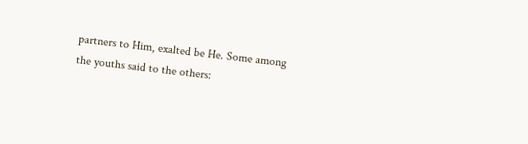partners to Him, exalted be He. Some among the youths said to the others: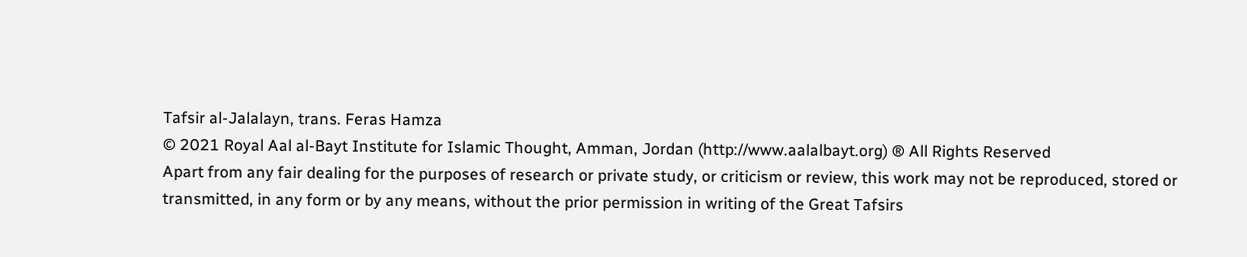Tafsir al-Jalalayn, trans. Feras Hamza
© 2021 Royal Aal al-Bayt Institute for Islamic Thought, Amman, Jordan (http://www.aalalbayt.org) ® All Rights Reserved
Apart from any fair dealing for the purposes of research or private study, or criticism or review, this work may not be reproduced, stored or transmitted, in any form or by any means, without the prior permission in writing of the Great Tafsirs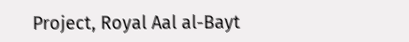Project, Royal Aal al-Bayt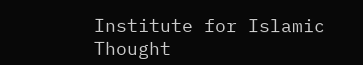Institute for Islamic Thought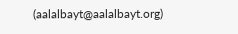(aalalbayt@aalalbayt.org)